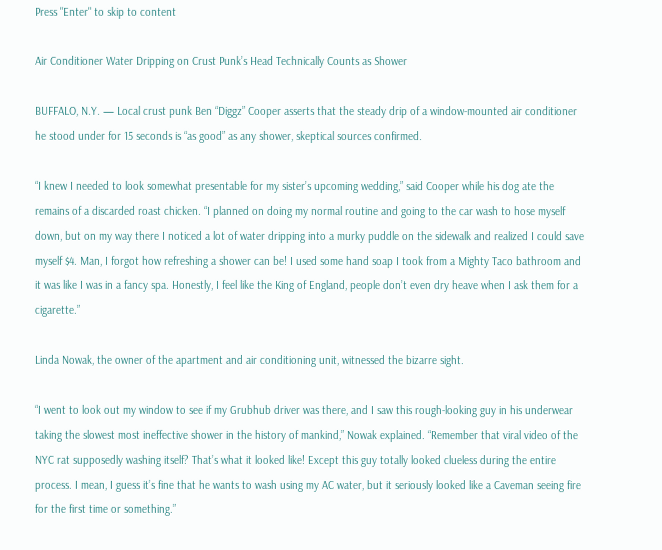Press "Enter" to skip to content

Air Conditioner Water Dripping on Crust Punk’s Head Technically Counts as Shower

BUFFALO, N.Y. — Local crust punk Ben “Diggz” Cooper asserts that the steady drip of a window-mounted air conditioner he stood under for 15 seconds is “as good” as any shower, skeptical sources confirmed.

“I knew I needed to look somewhat presentable for my sister’s upcoming wedding,” said Cooper while his dog ate the remains of a discarded roast chicken. “I planned on doing my normal routine and going to the car wash to hose myself down, but on my way there I noticed a lot of water dripping into a murky puddle on the sidewalk and realized I could save myself $4. Man, I forgot how refreshing a shower can be! I used some hand soap I took from a Mighty Taco bathroom and it was like I was in a fancy spa. Honestly, I feel like the King of England, people don’t even dry heave when I ask them for a cigarette.”

Linda Nowak, the owner of the apartment and air conditioning unit, witnessed the bizarre sight.

“I went to look out my window to see if my Grubhub driver was there, and I saw this rough-looking guy in his underwear taking the slowest most ineffective shower in the history of mankind,” Nowak explained. “Remember that viral video of the NYC rat supposedly washing itself? That’s what it looked like! Except this guy totally looked clueless during the entire process. I mean, I guess it’s fine that he wants to wash using my AC water, but it seriously looked like a Caveman seeing fire for the first time or something.”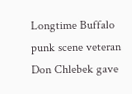Longtime Buffalo punk scene veteran Don Chlebek gave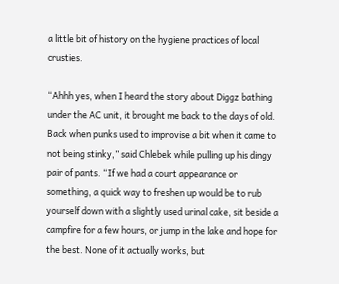a little bit of history on the hygiene practices of local crusties.

“Ahhh yes, when I heard the story about Diggz bathing under the AC unit, it brought me back to the days of old. Back when punks used to improvise a bit when it came to not being stinky,” said Chlebek while pulling up his dingy pair of pants. “If we had a court appearance or something, a quick way to freshen up would be to rub yourself down with a slightly used urinal cake, sit beside a campfire for a few hours, or jump in the lake and hope for the best. None of it actually works, but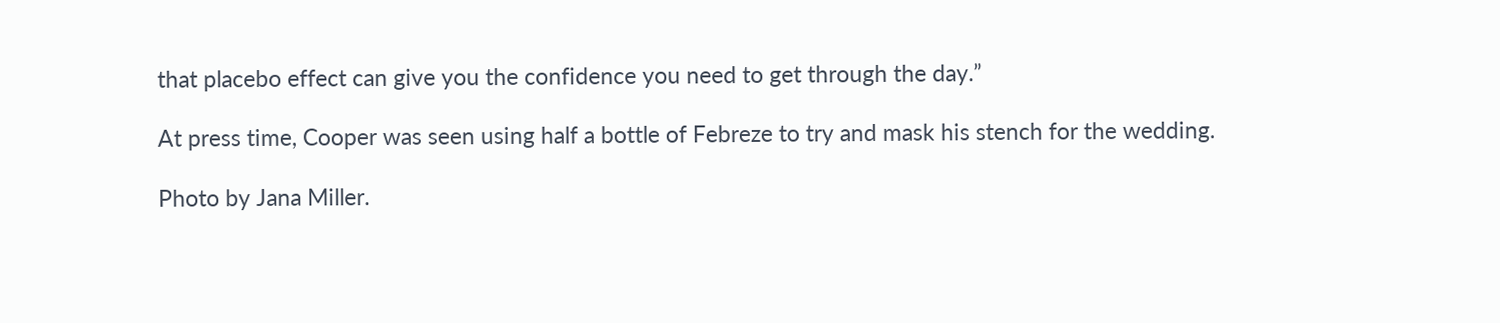that placebo effect can give you the confidence you need to get through the day.”

At press time, Cooper was seen using half a bottle of Febreze to try and mask his stench for the wedding.

Photo by Jana Miller.